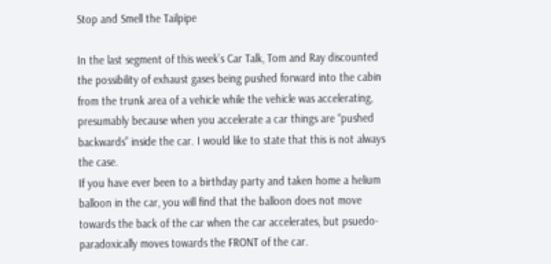Stop and Smell the Tailpipe

In the last segment of this week’s Car Talk, Tom and Ray discounted the possibility of exhaust gases being pushed forward into the cabin from the trunk area of a vehicle while the vehicle was accelerating, presumably because when you accelerate a car things are “pushed backwards” inside the car. I would like to state that this is not always the case.
If you have ever been to a birthday party and taken home a helium balloon in the car, you will find that the balloon does not move towards the back of the car when the car accelerates, but psuedo-paradoxically moves towards the FRONT of the car.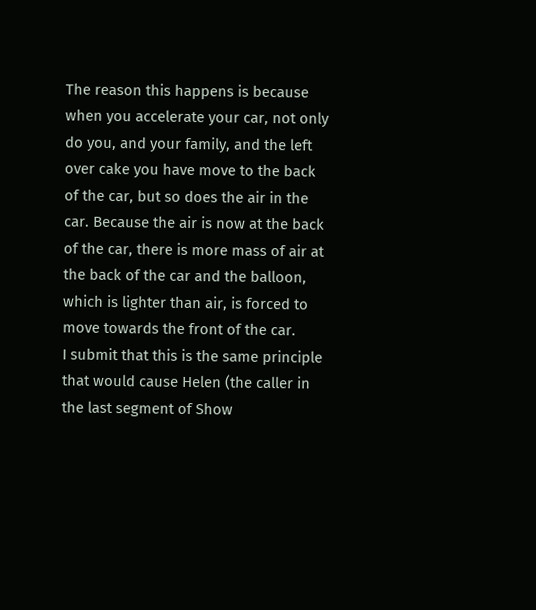The reason this happens is because when you accelerate your car, not only do you, and your family, and the left over cake you have move to the back of the car, but so does the air in the car. Because the air is now at the back of the car, there is more mass of air at the back of the car and the balloon, which is lighter than air, is forced to move towards the front of the car.
I submit that this is the same principle that would cause Helen (the caller in the last segment of Show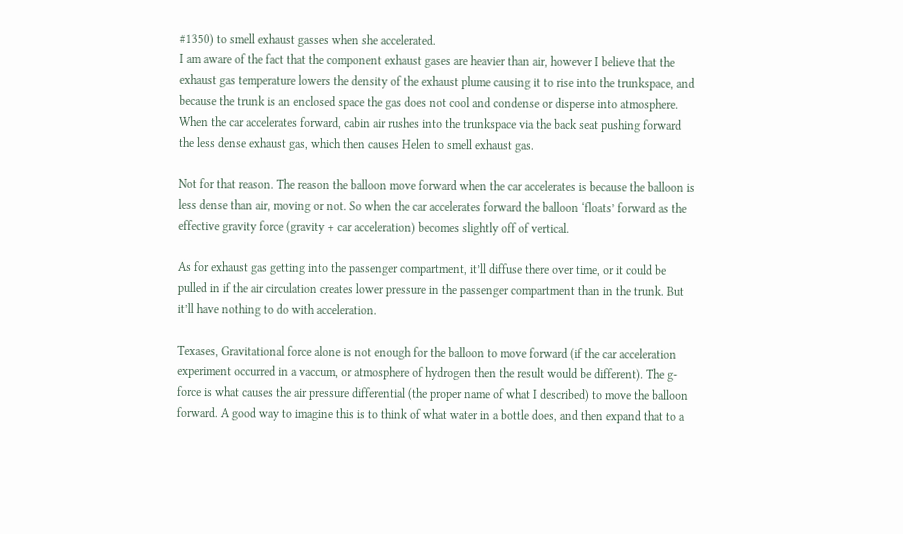#1350) to smell exhaust gasses when she accelerated.
I am aware of the fact that the component exhaust gases are heavier than air, however I believe that the exhaust gas temperature lowers the density of the exhaust plume causing it to rise into the trunkspace, and because the trunk is an enclosed space the gas does not cool and condense or disperse into atmosphere. When the car accelerates forward, cabin air rushes into the trunkspace via the back seat pushing forward the less dense exhaust gas, which then causes Helen to smell exhaust gas.

Not for that reason. The reason the balloon move forward when the car accelerates is because the balloon is less dense than air, moving or not. So when the car accelerates forward the balloon ‘floats’ forward as the effective gravity force (gravity + car acceleration) becomes slightly off of vertical.

As for exhaust gas getting into the passenger compartment, it’ll diffuse there over time, or it could be pulled in if the air circulation creates lower pressure in the passenger compartment than in the trunk. But it’ll have nothing to do with acceleration.

Texases, Gravitational force alone is not enough for the balloon to move forward (if the car acceleration experiment occurred in a vaccum, or atmosphere of hydrogen then the result would be different). The g-force is what causes the air pressure differential (the proper name of what I described) to move the balloon forward. A good way to imagine this is to think of what water in a bottle does, and then expand that to a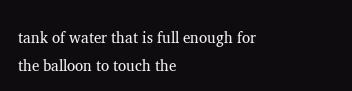tank of water that is full enough for the balloon to touch the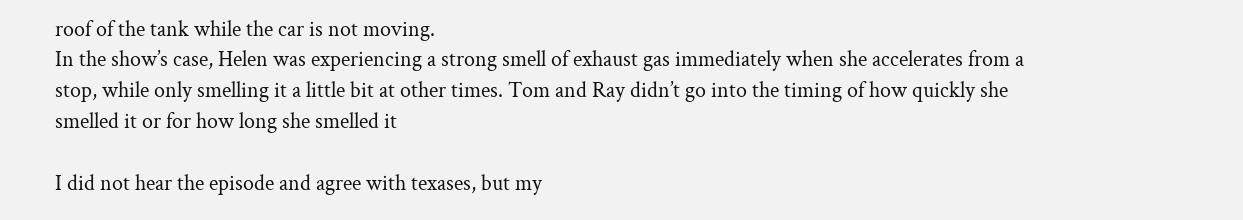roof of the tank while the car is not moving.
In the show’s case, Helen was experiencing a strong smell of exhaust gas immediately when she accelerates from a stop, while only smelling it a little bit at other times. Tom and Ray didn’t go into the timing of how quickly she smelled it or for how long she smelled it

I did not hear the episode and agree with texases, but my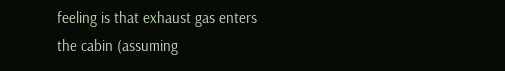feeling is that exhaust gas enters the cabin (assuming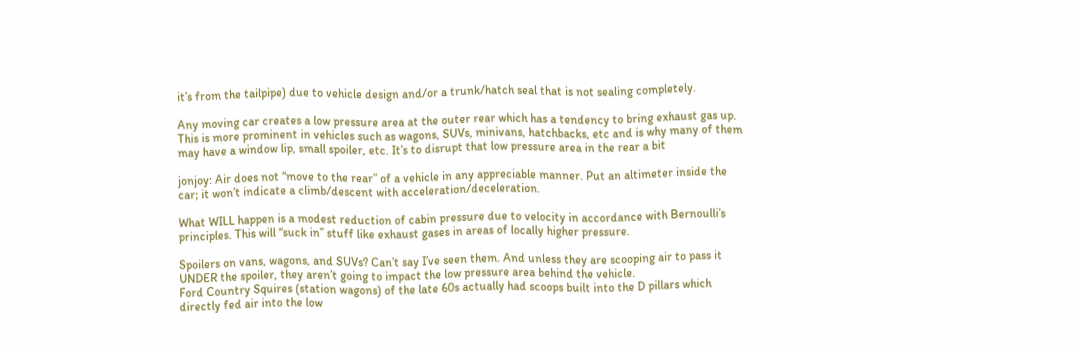it’s from the tailpipe) due to vehicle design and/or a trunk/hatch seal that is not sealing completely.

Any moving car creates a low pressure area at the outer rear which has a tendency to bring exhaust gas up. This is more prominent in vehicles such as wagons, SUVs, minivans, hatchbacks, etc and is why many of them may have a window lip, small spoiler, etc. It’s to disrupt that low pressure area in the rear a bit

jonjoy: Air does not “move to the rear” of a vehicle in any appreciable manner. Put an altimeter inside the car; it won’t indicate a climb/descent with acceleration/deceleration.

What WILL happen is a modest reduction of cabin pressure due to velocity in accordance with Bernoulli’s principles. This will “suck in” stuff like exhaust gases in areas of locally higher pressure.

Spoilers on vans, wagons, and SUVs? Can’t say I’ve seen them. And unless they are scooping air to pass it UNDER the spoiler, they aren’t going to impact the low pressure area behind the vehicle.
Ford Country Squires (station wagons) of the late 60s actually had scoops built into the D pillars which directly fed air into the low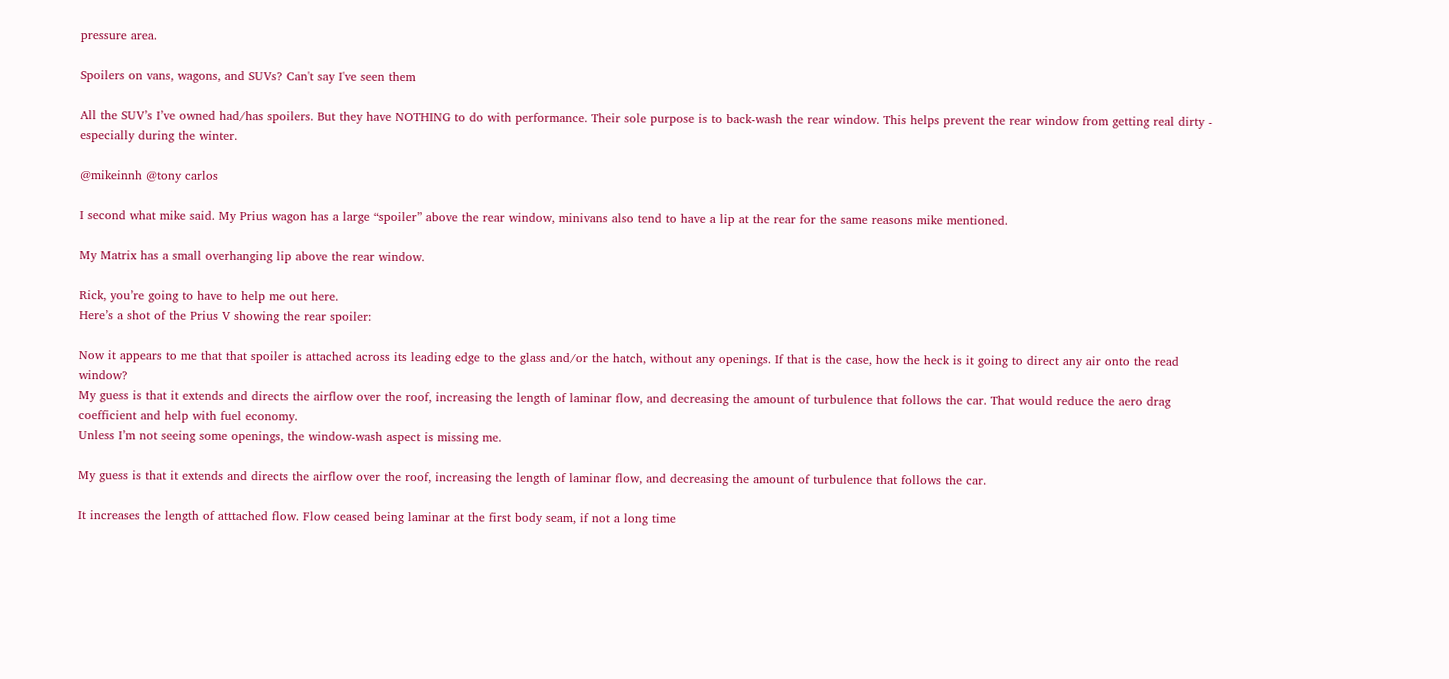pressure area.

Spoilers on vans, wagons, and SUVs? Can't say I've seen them

All the SUV’s I’ve owned had/has spoilers. But they have NOTHING to do with performance. Their sole purpose is to back-wash the rear window. This helps prevent the rear window from getting real dirty - especially during the winter.

@mikeinnh @tony carlos

I second what mike said. My Prius wagon has a large “spoiler” above the rear window, minivans also tend to have a lip at the rear for the same reasons mike mentioned.

My Matrix has a small overhanging lip above the rear window.

Rick, you’re going to have to help me out here.
Here’s a shot of the Prius V showing the rear spoiler:

Now it appears to me that that spoiler is attached across its leading edge to the glass and/or the hatch, without any openings. If that is the case, how the heck is it going to direct any air onto the read window?
My guess is that it extends and directs the airflow over the roof, increasing the length of laminar flow, and decreasing the amount of turbulence that follows the car. That would reduce the aero drag coefficient and help with fuel economy.
Unless I’m not seeing some openings, the window-wash aspect is missing me.

My guess is that it extends and directs the airflow over the roof, increasing the length of laminar flow, and decreasing the amount of turbulence that follows the car.

It increases the length of atttached flow. Flow ceased being laminar at the first body seam, if not a long time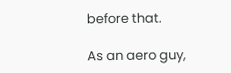before that.

As an aero guy,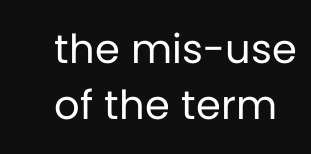the mis-use of the term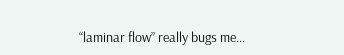“laminar flow” really bugs me…